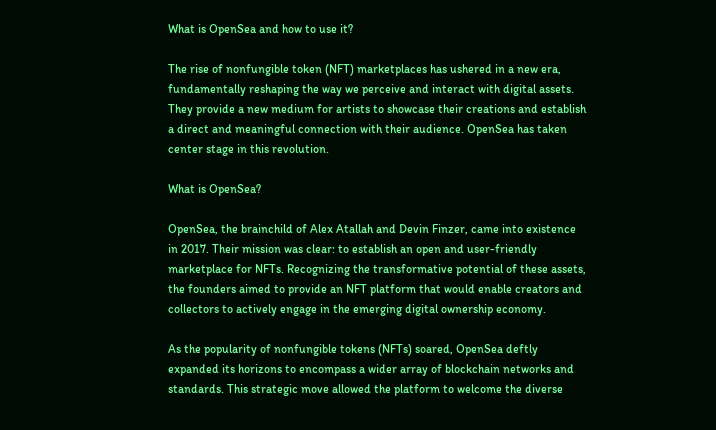What is OpenSea and how to use it?

The rise of nonfungible token (NFT) marketplaces has ushered in a new era, fundamentally reshaping the way we perceive and interact with digital assets. They provide a new medium for artists to showcase their creations and establish a direct and meaningful connection with their audience. OpenSea has taken center stage in this revolution.

What is OpenSea?

OpenSea, the brainchild of Alex Atallah and Devin Finzer, came into existence in 2017. Their mission was clear: to establish an open and user-friendly marketplace for NFTs. Recognizing the transformative potential of these assets, the founders aimed to provide an NFT platform that would enable creators and collectors to actively engage in the emerging digital ownership economy.

As the popularity of nonfungible tokens (NFTs) soared, OpenSea deftly expanded its horizons to encompass a wider array of blockchain networks and standards. This strategic move allowed the platform to welcome the diverse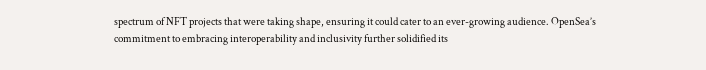spectrum of NFT projects that were taking shape, ensuring it could cater to an ever-growing audience. OpenSea’s commitment to embracing interoperability and inclusivity further solidified its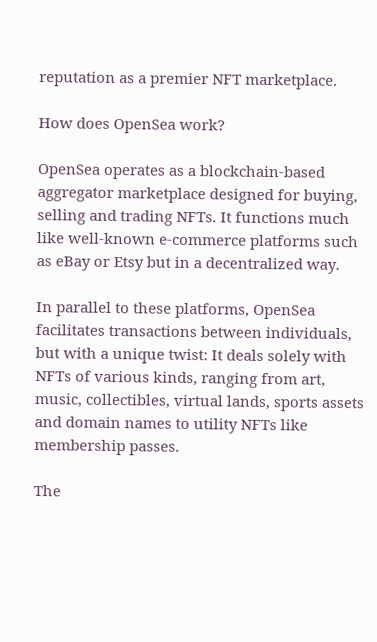reputation as a premier NFT marketplace.

How does OpenSea work?

OpenSea operates as a blockchain-based aggregator marketplace designed for buying, selling and trading NFTs. It functions much like well-known e-commerce platforms such as eBay or Etsy but in a decentralized way.

In parallel to these platforms, OpenSea facilitates transactions between individuals, but with a unique twist: It deals solely with NFTs of various kinds, ranging from art, music, collectibles, virtual lands, sports assets and domain names to utility NFTs like membership passes.

The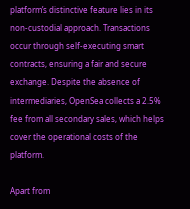platform’s distinctive feature lies in its non-custodial approach. Transactions occur through self-executing smart contracts, ensuring a fair and secure exchange. Despite the absence of intermediaries, OpenSea collects a 2.5% fee from all secondary sales, which helps cover the operational costs of the platform.

Apart from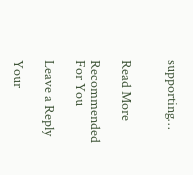supporting…


Read More

Recommended For You

Leave a Reply

Your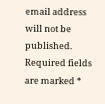email address will not be published. Required fields are marked *